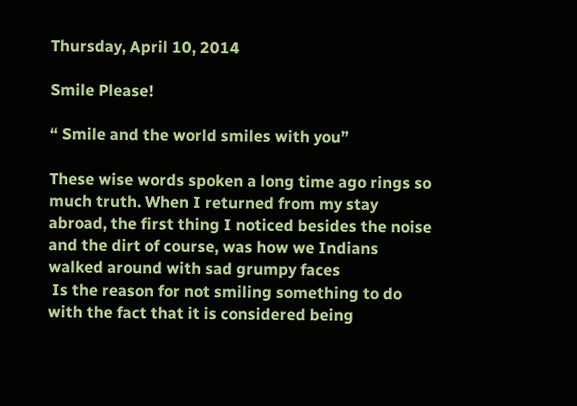Thursday, April 10, 2014

Smile Please!

“ Smile and the world smiles with you”

These wise words spoken a long time ago rings so much truth. When I returned from my stay abroad, the first thing I noticed besides the noise and the dirt of course, was how we Indians walked around with sad grumpy faces
 Is the reason for not smiling something to do with the fact that it is considered being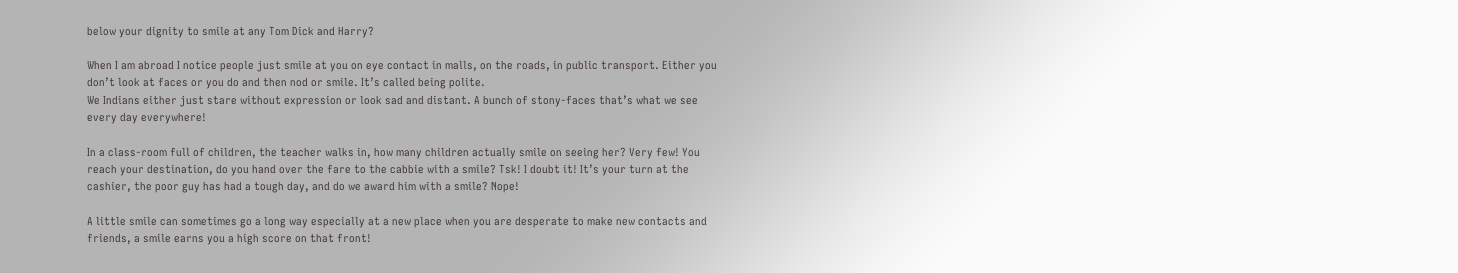below your dignity to smile at any Tom Dick and Harry?

When I am abroad I notice people just smile at you on eye contact in malls, on the roads, in public transport. Either you don’t look at faces or you do and then nod or smile. It’s called being polite.
We Indians either just stare without expression or look sad and distant. A bunch of stony-faces that’s what we see every day everywhere!

In a class-room full of children, the teacher walks in, how many children actually smile on seeing her? Very few! You reach your destination, do you hand over the fare to the cabbie with a smile? Tsk! I doubt it! It’s your turn at the cashier, the poor guy has had a tough day, and do we award him with a smile? Nope!

A little smile can sometimes go a long way especially at a new place when you are desperate to make new contacts and friends, a smile earns you a high score on that front!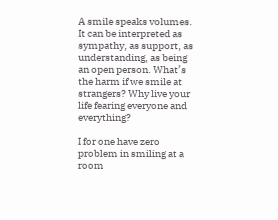A smile speaks volumes. It can be interpreted as sympathy, as support, as understanding, as being an open person. What’s the harm if we smile at strangers? Why live your life fearing everyone and everything?

I for one have zero problem in smiling at a room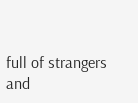full of strangers and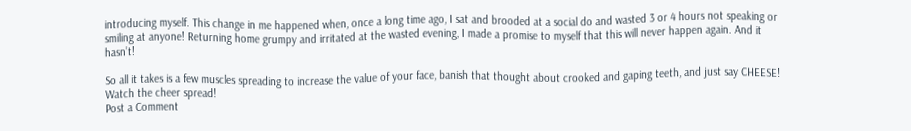introducing myself. This change in me happened when, once a long time ago, I sat and brooded at a social do and wasted 3 or 4 hours not speaking or smiling at anyone! Returning home grumpy and irritated at the wasted evening, I made a promise to myself that this will never happen again. And it hasn’t!

So all it takes is a few muscles spreading to increase the value of your face, banish that thought about crooked and gaping teeth, and just say CHEESE! Watch the cheer spread!
Post a Comment